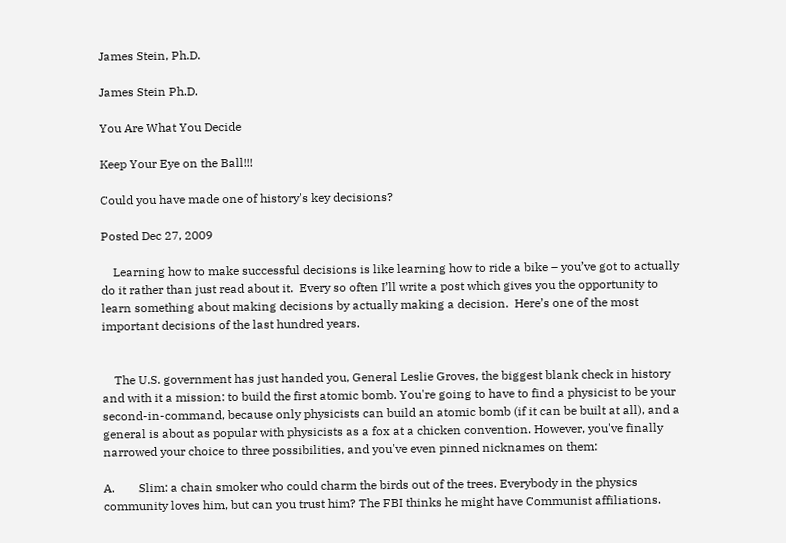James Stein, Ph.D.

James Stein Ph.D.

You Are What You Decide

Keep Your Eye on the Ball!!!

Could you have made one of history's key decisions?

Posted Dec 27, 2009

    Learning how to make successful decisions is like learning how to ride a bike – you’ve got to actually do it rather than just read about it.  Every so often I’ll write a post which gives you the opportunity to learn something about making decisions by actually making a decision.  Here’s one of the most important decisions of the last hundred years.


    The U.S. government has just handed you, General Leslie Groves, the biggest blank check in history and with it a mission: to build the first atomic bomb. You're going to have to find a physicist to be your second-in-command, because only physicists can build an atomic bomb (if it can be built at all), and a general is about as popular with physicists as a fox at a chicken convention. However, you've finally narrowed your choice to three possibilities, and you've even pinned nicknames on them:

A.        Slim: a chain smoker who could charm the birds out of the trees. Everybody in the physics community loves him, but can you trust him? The FBI thinks he might have Communist affiliations.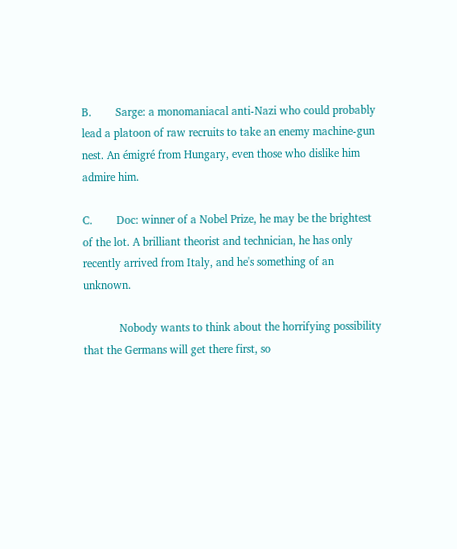B.        Sarge: a monomaniacal anti-Nazi who could probably lead a platoon of raw recruits to take an enemy machine-gun nest. An émigré from Hungary, even those who dislike him admire him.

C.        Doc: winner of a Nobel Prize, he may be the brightest of the lot. A brilliant theorist and technician, he has only recently arrived from Italy, and he's something of an unknown.

            Nobody wants to think about the horrifying possibility that the Germans will get there first, so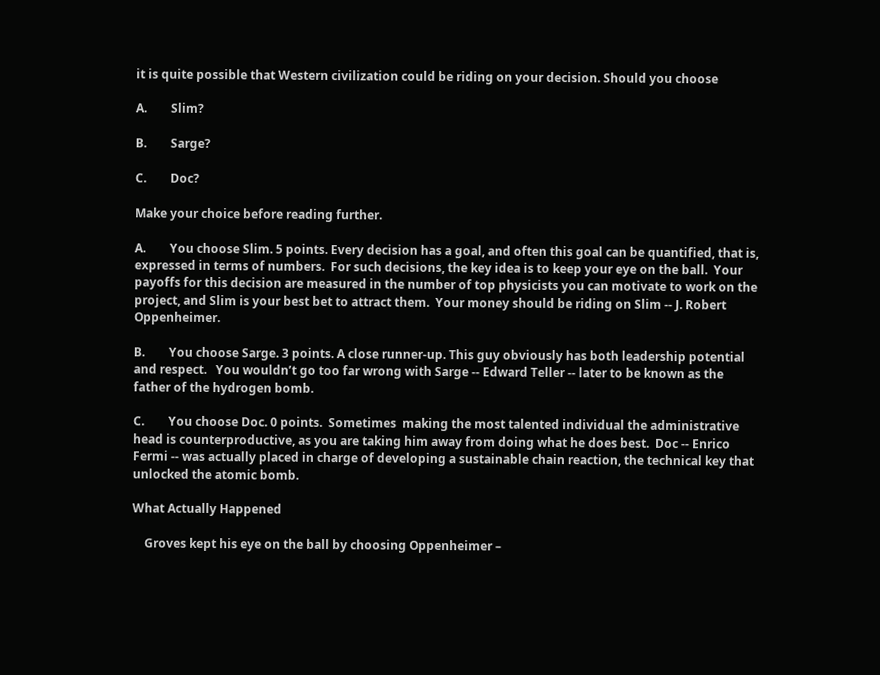it is quite possible that Western civilization could be riding on your decision. Should you choose

A.        Slim?

B.        Sarge?

C.        Doc?

Make your choice before reading further.

A.        You choose Slim. 5 points. Every decision has a goal, and often this goal can be quantified, that is, expressed in terms of numbers.  For such decisions, the key idea is to keep your eye on the ball.  Your payoffs for this decision are measured in the number of top physicists you can motivate to work on the project, and Slim is your best bet to attract them.  Your money should be riding on Slim -- J. Robert Oppenheimer.

B.        You choose Sarge. 3 points. A close runner-up. This guy obviously has both leadership potential and respect.   You wouldn’t go too far wrong with Sarge -- Edward Teller -- later to be known as the father of the hydrogen bomb.

C.        You choose Doc. 0 points.  Sometimes  making the most talented individual the administrative head is counterproductive, as you are taking him away from doing what he does best.  Doc -- Enrico Fermi -- was actually placed in charge of developing a sustainable chain reaction, the technical key that unlocked the atomic bomb.

What Actually Happened

    Groves kept his eye on the ball by choosing Oppenheimer –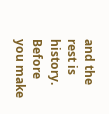and the rest is history.  Before you make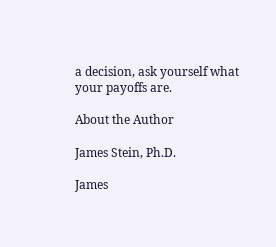a decision, ask yourself what your payoffs are.

About the Author

James Stein, Ph.D.

James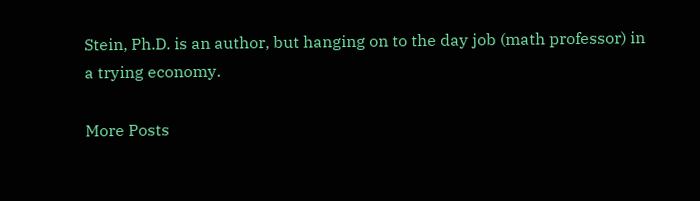Stein, Ph.D. is an author, but hanging on to the day job (math professor) in a trying economy.

More Posts